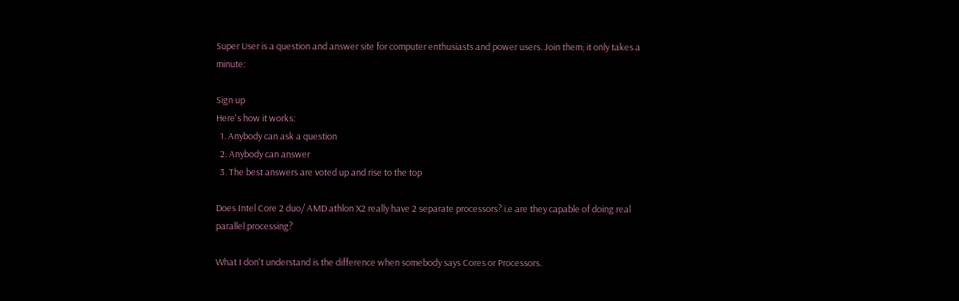Super User is a question and answer site for computer enthusiasts and power users. Join them; it only takes a minute:

Sign up
Here's how it works:
  1. Anybody can ask a question
  2. Anybody can answer
  3. The best answers are voted up and rise to the top

Does Intel Core 2 duo/ AMD athlon X2 really have 2 separate processors? i.e are they capable of doing real parallel processing?

What I don't understand is the difference when somebody says Cores or Processors.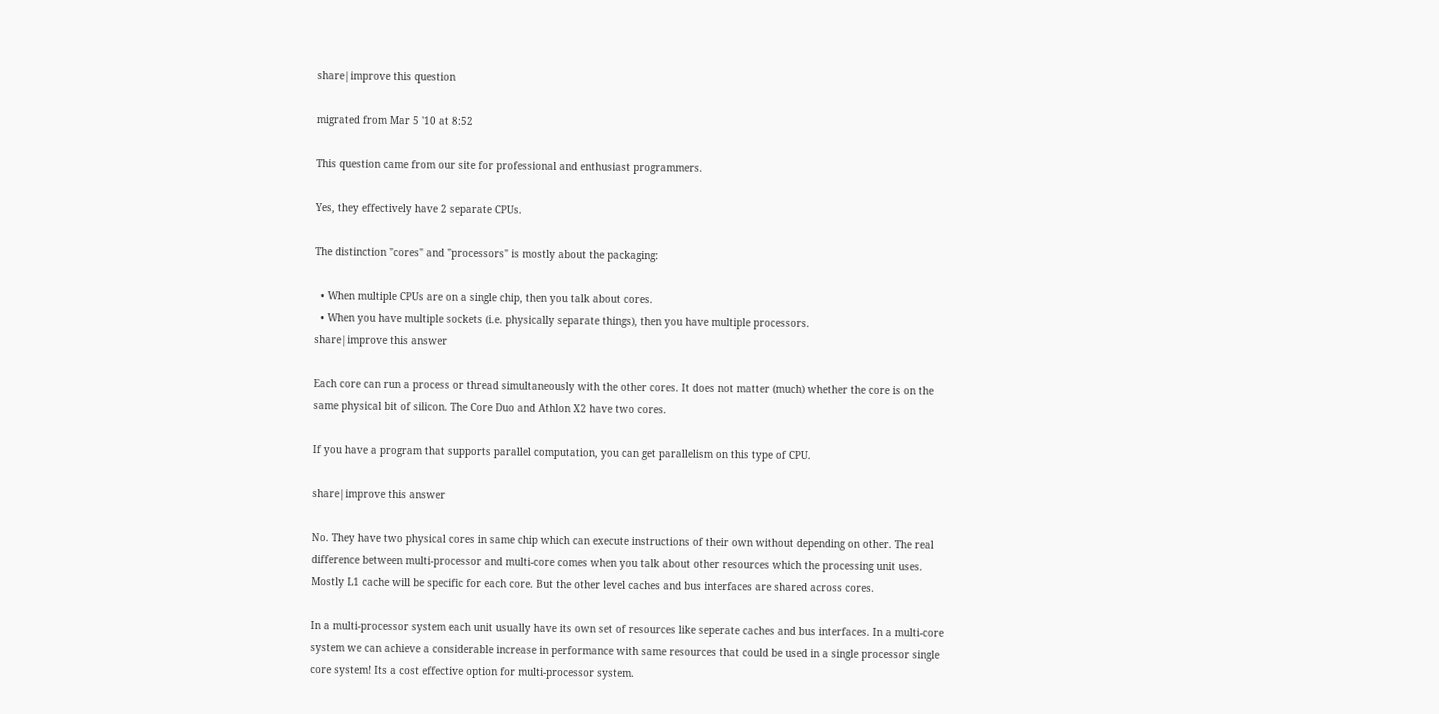share|improve this question

migrated from Mar 5 '10 at 8:52

This question came from our site for professional and enthusiast programmers.

Yes, they effectively have 2 separate CPUs.

The distinction "cores" and "processors" is mostly about the packaging:

  • When multiple CPUs are on a single chip, then you talk about cores.
  • When you have multiple sockets (i.e. physically separate things), then you have multiple processors.
share|improve this answer

Each core can run a process or thread simultaneously with the other cores. It does not matter (much) whether the core is on the same physical bit of silicon. The Core Duo and Athlon X2 have two cores.

If you have a program that supports parallel computation, you can get parallelism on this type of CPU.

share|improve this answer

No. They have two physical cores in same chip which can execute instructions of their own without depending on other. The real difference between multi-processor and multi-core comes when you talk about other resources which the processing unit uses. Mostly L1 cache will be specific for each core. But the other level caches and bus interfaces are shared across cores.

In a multi-processor system each unit usually have its own set of resources like seperate caches and bus interfaces. In a multi-core system we can achieve a considerable increase in performance with same resources that could be used in a single processor single core system! Its a cost effective option for multi-processor system.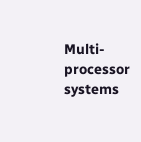Multi-processor systems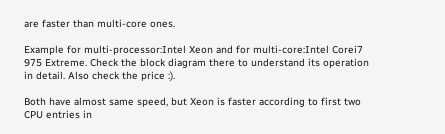are faster than multi-core ones.

Example for multi-processor:Intel Xeon and for multi-core:Intel Corei7 975 Extreme. Check the block diagram there to understand its operation in detail. Also check the price :).

Both have almost same speed, but Xeon is faster according to first two CPU entries in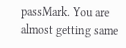passMark. You are almost getting same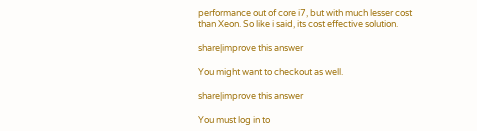performance out of core i7, but with much lesser cost than Xeon. So like i said, its cost effective solution.

share|improve this answer

You might want to checkout as well.

share|improve this answer

You must log in to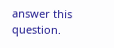answer this question.